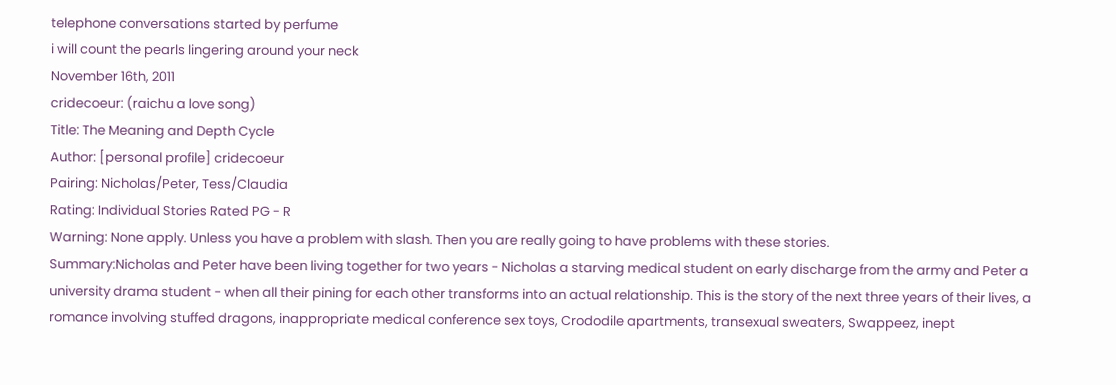telephone conversations started by perfume
i will count the pearls lingering around your neck
November 16th, 2011
cridecoeur: (raichu a love song)
Title: The Meaning and Depth Cycle
Author: [personal profile] cridecoeur
Pairing: Nicholas/Peter, Tess/Claudia
Rating: Individual Stories Rated PG - R
Warning: None apply. Unless you have a problem with slash. Then you are really going to have problems with these stories.
Summary:Nicholas and Peter have been living together for two years - Nicholas a starving medical student on early discharge from the army and Peter a university drama student - when all their pining for each other transforms into an actual relationship. This is the story of the next three years of their lives, a romance involving stuffed dragons, inappropriate medical conference sex toys, Crododile apartments, transexual sweaters, Swappeez, inept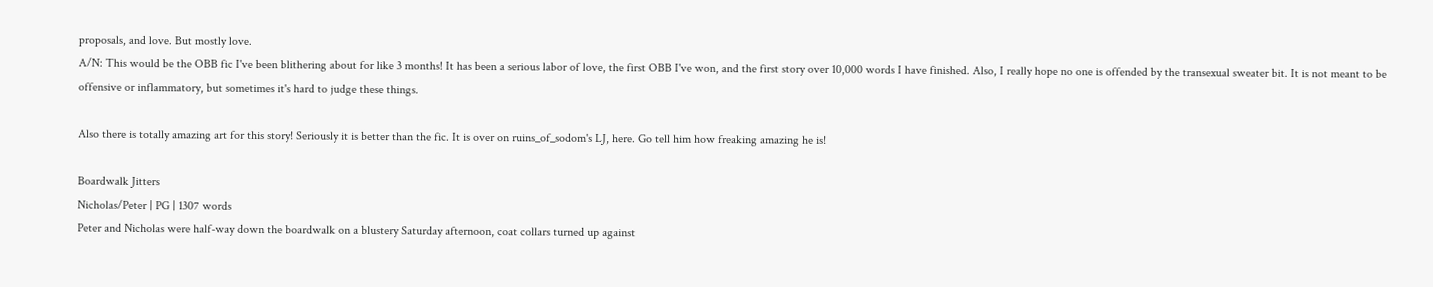proposals, and love. But mostly love.
A/N: This would be the OBB fic I've been blithering about for like 3 months! It has been a serious labor of love, the first OBB I've won, and the first story over 10,000 words I have finished. Also, I really hope no one is offended by the transexual sweater bit. It is not meant to be offensive or inflammatory, but sometimes it's hard to judge these things.

Also there is totally amazing art for this story! Seriously it is better than the fic. It is over on ruins_of_sodom's LJ, here. Go tell him how freaking amazing he is!

Boardwalk Jitters
Nicholas/Peter | PG | 1307 words
Peter and Nicholas were half-way down the boardwalk on a blustery Saturday afternoon, coat collars turned up against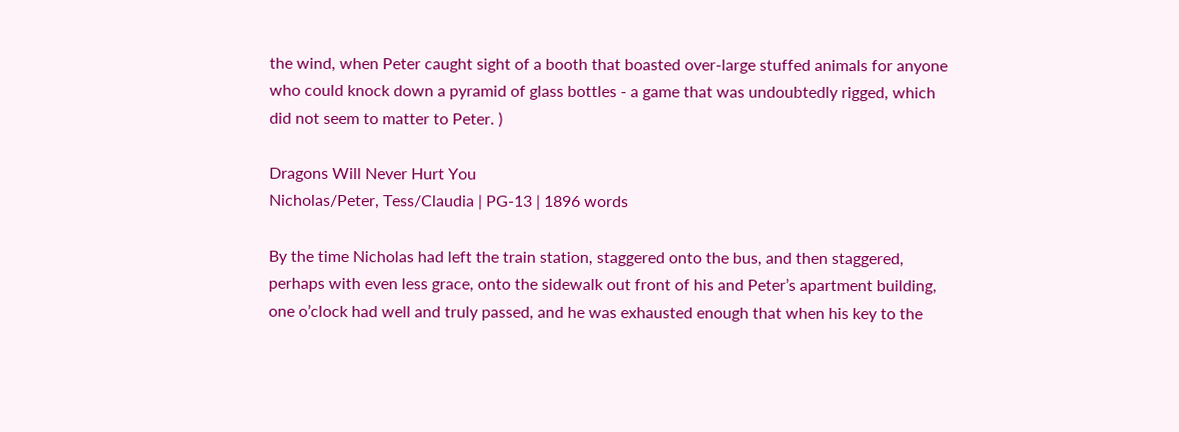the wind, when Peter caught sight of a booth that boasted over-large stuffed animals for anyone who could knock down a pyramid of glass bottles - a game that was undoubtedly rigged, which did not seem to matter to Peter. )

Dragons Will Never Hurt You
Nicholas/Peter, Tess/Claudia | PG-13 | 1896 words

By the time Nicholas had left the train station, staggered onto the bus, and then staggered, perhaps with even less grace, onto the sidewalk out front of his and Peter’s apartment building, one o’clock had well and truly passed, and he was exhausted enough that when his key to the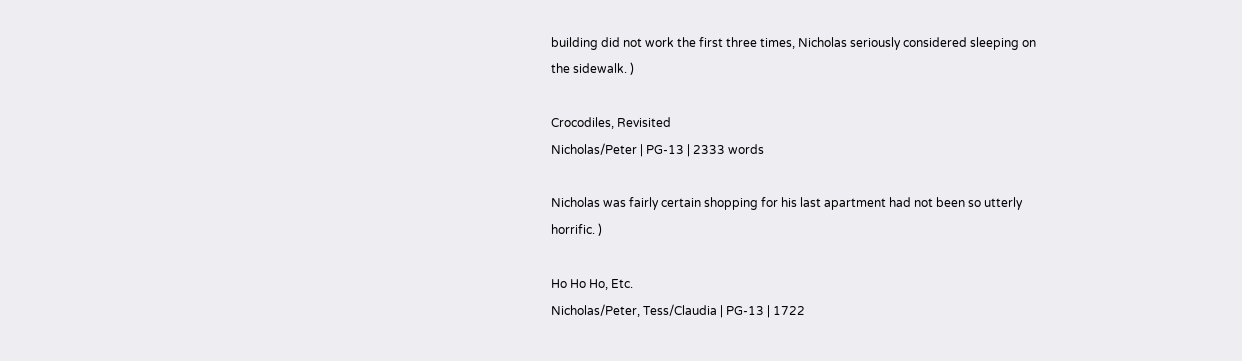building did not work the first three times, Nicholas seriously considered sleeping on the sidewalk. )

Crocodiles, Revisited
Nicholas/Peter | PG-13 | 2333 words

Nicholas was fairly certain shopping for his last apartment had not been so utterly horrific. )

Ho Ho Ho, Etc.
Nicholas/Peter, Tess/Claudia | PG-13 | 1722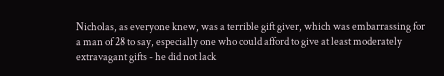Nicholas, as everyone knew, was a terrible gift giver, which was embarrassing for a man of 28 to say, especially one who could afford to give at least moderately extravagant gifts - he did not lack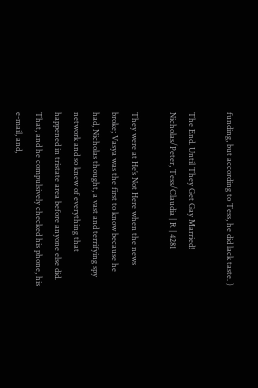funding, but according to Tess, he did lack taste. )

The End. Until They Get Gay Married!
Nicholas/Peter, Tess/Claudia | R | 4281

They were at He’s Not Here when the news broke; Vasya was the first to know because he had, Nicholas thought, a vast and terrifying spy network and so knew of everything that happened in tristate area before anyone else did. That, and he compulsively checked his phone, his e-mail, and,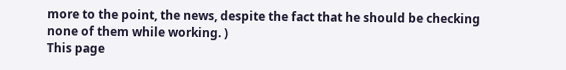more to the point, the news, despite the fact that he should be checking none of them while working. )
This page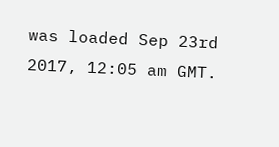was loaded Sep 23rd 2017, 12:05 am GMT.